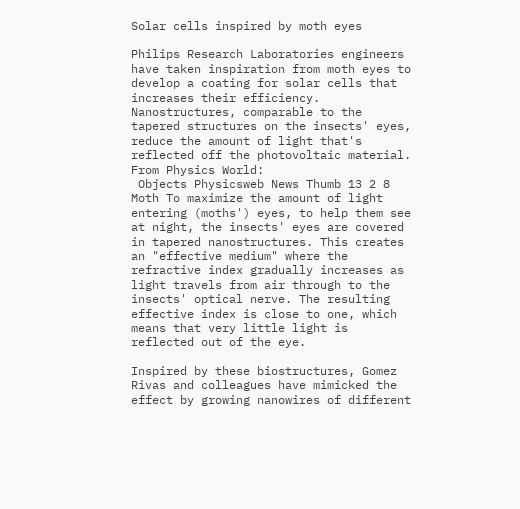Solar cells inspired by moth eyes

Philips Research Laboratories engineers have taken inspiration from moth eyes to develop a coating for solar cells that increases their efficiency. Nanostructures, comparable to the tapered structures on the insects' eyes, reduce the amount of light that's reflected off the photovoltaic material. From Physics World:
 Objects Physicsweb News Thumb 13 2 8 Moth To maximize the amount of light entering (moths') eyes, to help them see at night, the insects' eyes are covered in tapered nanostructures. This creates an "effective medium" where the refractive index gradually increases as light travels from air through to the insects' optical nerve. The resulting effective index is close to one, which means that very little light is reflected out of the eye.

Inspired by these biostructures, Gomez Rivas and colleagues have mimicked the effect by growing nanowires of different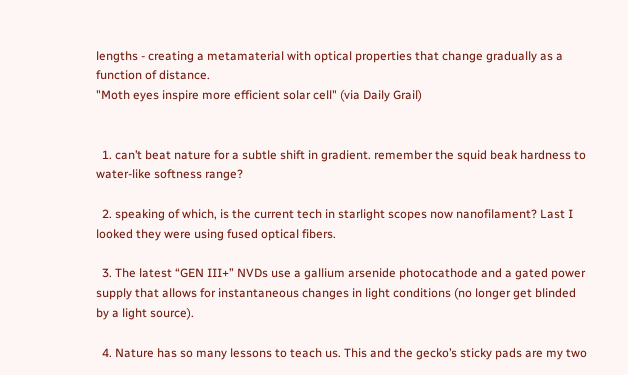lengths - creating a metamaterial with optical properties that change gradually as a function of distance.
"Moth eyes inspire more efficient solar cell" (via Daily Grail)


  1. can’t beat nature for a subtle shift in gradient. remember the squid beak hardness to water-like softness range?

  2. speaking of which, is the current tech in starlight scopes now nanofilament? Last I looked they were using fused optical fibers.

  3. The latest “GEN III+” NVDs use a gallium arsenide photocathode and a gated power supply that allows for instantaneous changes in light conditions (no longer get blinded by a light source).

  4. Nature has so many lessons to teach us. This and the gecko’s sticky pads are my two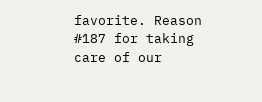favorite. Reason #187 for taking care of our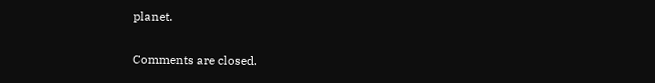planet.

Comments are closed.